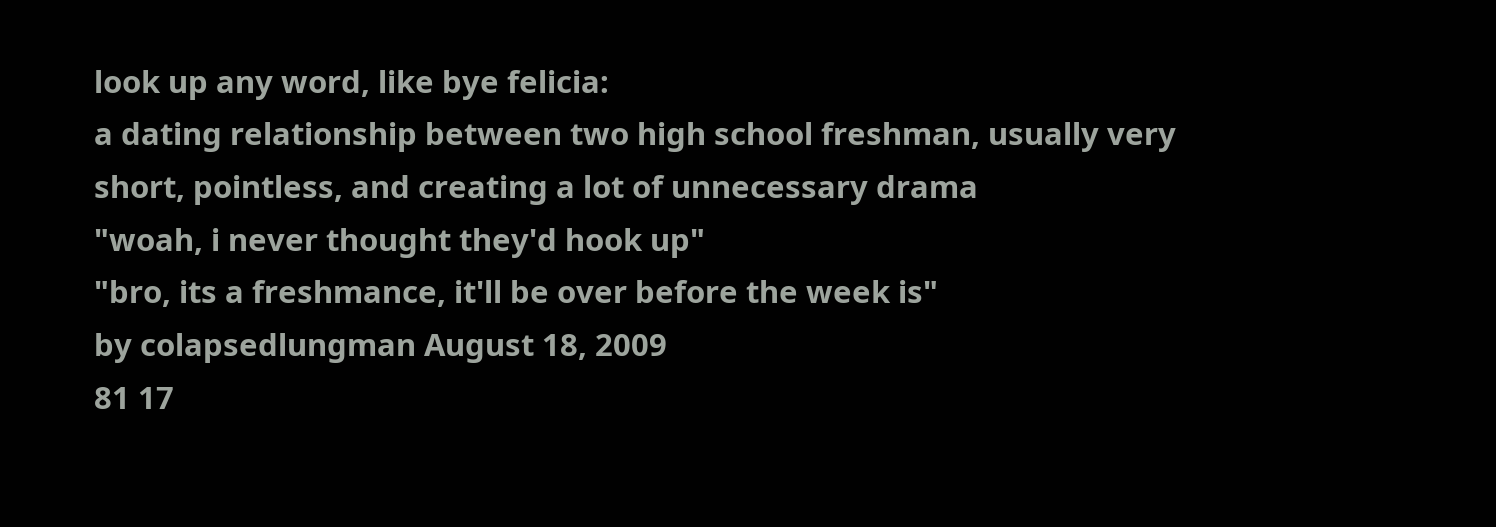look up any word, like bye felicia:
a dating relationship between two high school freshman, usually very short, pointless, and creating a lot of unnecessary drama
"woah, i never thought they'd hook up"
"bro, its a freshmance, it'll be over before the week is"
by colapsedlungman August 18, 2009
81 17